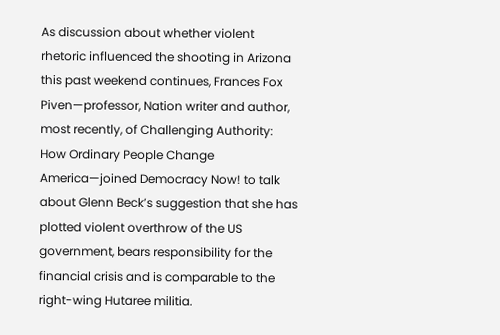As discussion about whether violent rhetoric influenced the shooting in Arizona this past weekend continues, Frances Fox Piven—professor, Nation writer and author, most recently, of Challenging Authority: How Ordinary People Change America—joined Democracy Now! to talk about Glenn Beck’s suggestion that she has plotted violent overthrow of the US government, bears responsibility for the financial crisis and is comparable to the right-wing Hutaree militia.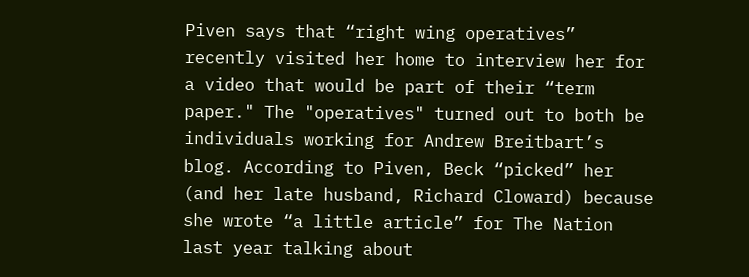Piven says that “right wing operatives” recently visited her home to interview her for a video that would be part of their “term paper." The "operatives" turned out to both be individuals working for Andrew Breitbart’s blog. According to Piven, Beck “picked” her (and her late husband, Richard Cloward) because she wrote “a little article” for The Nation last year talking about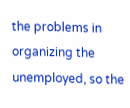the problems in organizing the unemployed, so the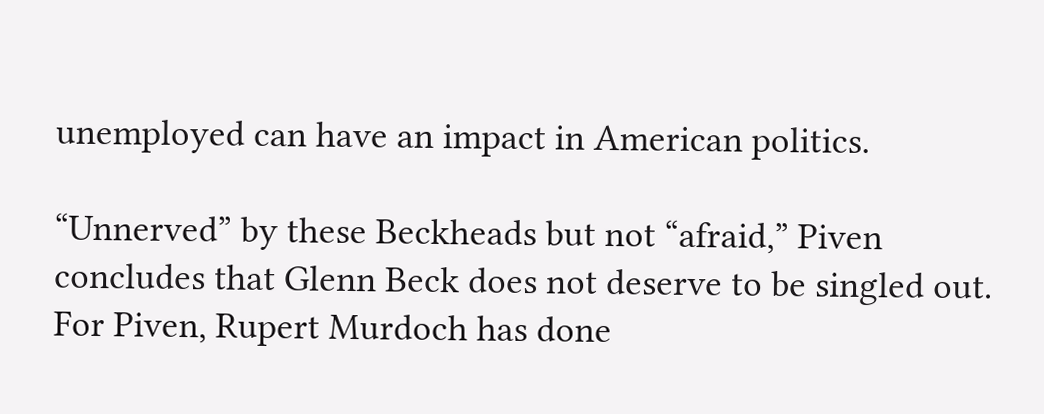unemployed can have an impact in American politics.

“Unnerved” by these Beckheads but not “afraid,” Piven concludes that Glenn Beck does not deserve to be singled out. For Piven, Rupert Murdoch has done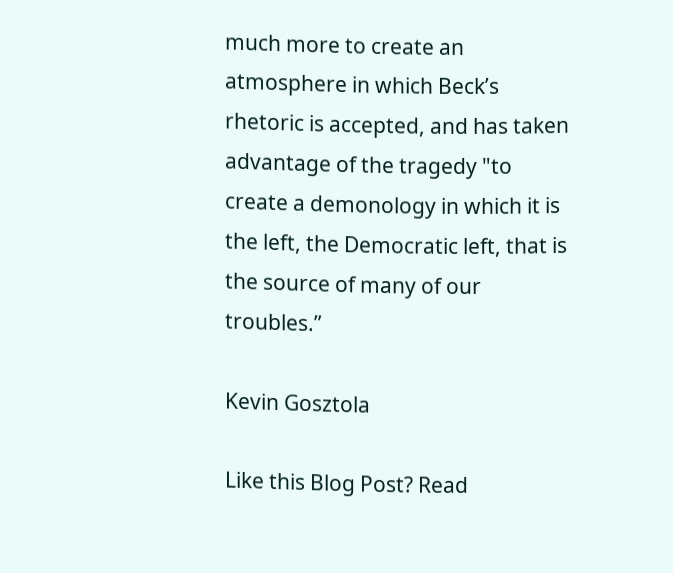much more to create an atmosphere in which Beck’s rhetoric is accepted, and has taken advantage of the tragedy "to create a demonology in which it is the left, the Democratic left, that is the source of many of our troubles.”

Kevin Gosztola

Like this Blog Post? Read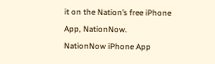it on the Nation’s free iPhone App, NationNow.
NationNow iPhone App